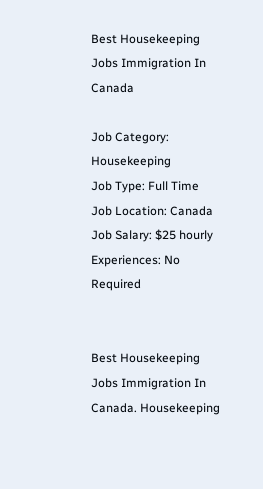Best Housekeeping Jobs Immigration In Canada

Job Category: Housekeeping
Job Type: Full Time
Job Location: Canada
Job Salary: $25 hourly
Experiences: No Required


Best Housekeeping Jobs Immigration In Canada. Housekeeping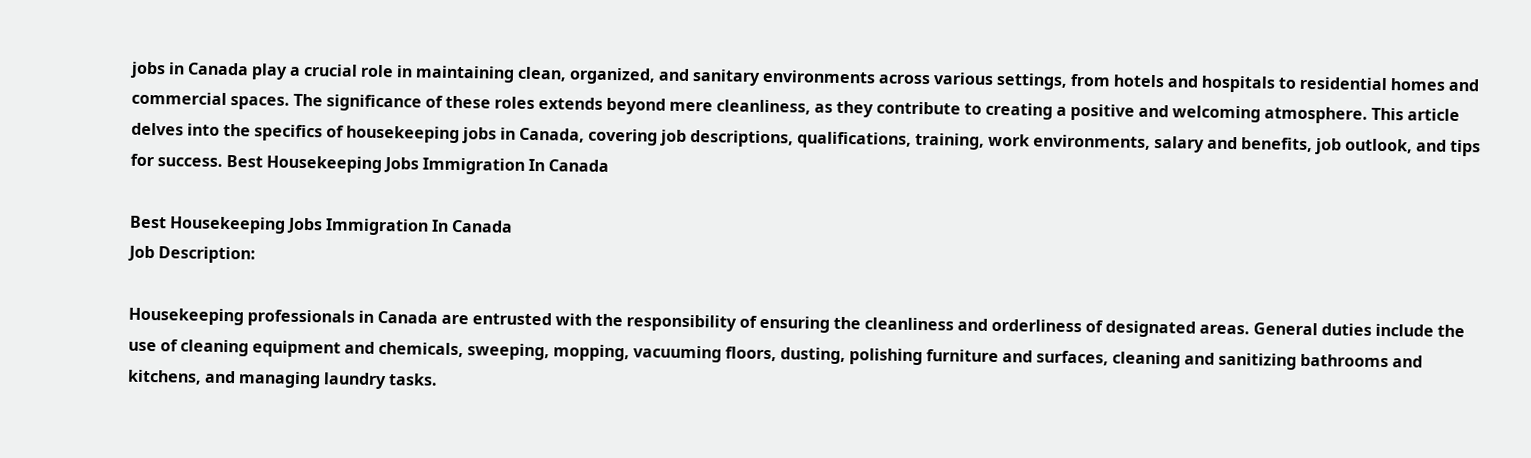jobs in Canada play a crucial role in maintaining clean, organized, and sanitary environments across various settings, from hotels and hospitals to residential homes and commercial spaces. The significance of these roles extends beyond mere cleanliness, as they contribute to creating a positive and welcoming atmosphere. This article delves into the specifics of housekeeping jobs in Canada, covering job descriptions, qualifications, training, work environments, salary and benefits, job outlook, and tips for success. Best Housekeeping Jobs Immigration In Canada

Best Housekeeping Jobs Immigration In Canada
Job Description:

Housekeeping professionals in Canada are entrusted with the responsibility of ensuring the cleanliness and orderliness of designated areas. General duties include the use of cleaning equipment and chemicals, sweeping, mopping, vacuuming floors, dusting, polishing furniture and surfaces, cleaning and sanitizing bathrooms and kitchens, and managing laundry tasks.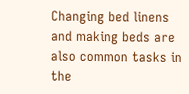Changing bed linens and making beds are also common tasks in the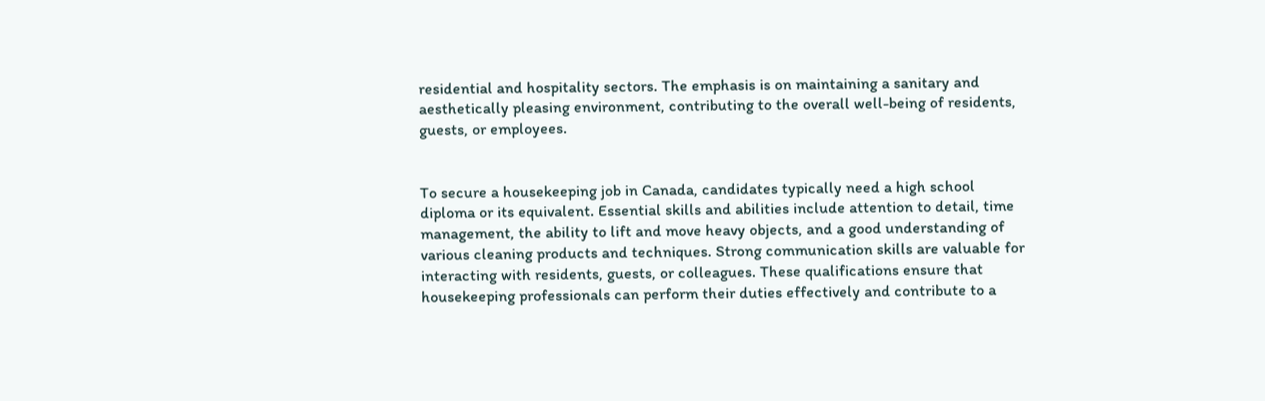residential and hospitality sectors. The emphasis is on maintaining a sanitary and aesthetically pleasing environment, contributing to the overall well-being of residents, guests, or employees.


To secure a housekeeping job in Canada, candidates typically need a high school diploma or its equivalent. Essential skills and abilities include attention to detail, time management, the ability to lift and move heavy objects, and a good understanding of various cleaning products and techniques. Strong communication skills are valuable for interacting with residents, guests, or colleagues. These qualifications ensure that housekeeping professionals can perform their duties effectively and contribute to a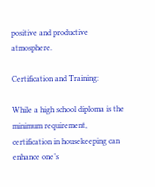positive and productive atmosphere.

Certification and Training:

While a high school diploma is the minimum requirement, certification in housekeeping can enhance one’s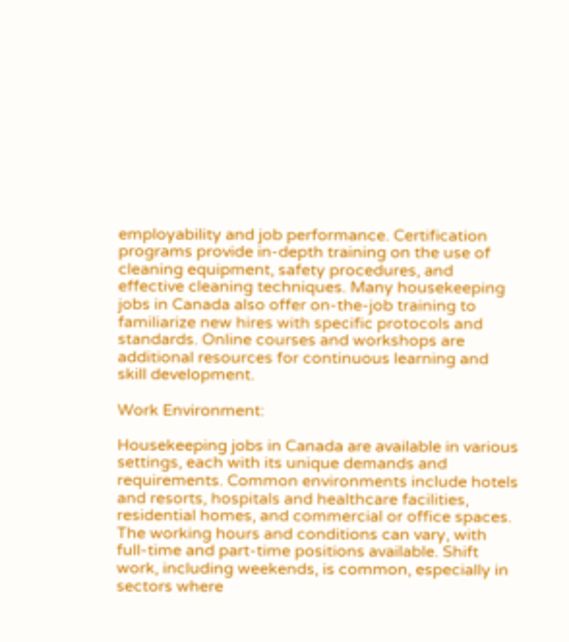employability and job performance. Certification programs provide in-depth training on the use of cleaning equipment, safety procedures, and effective cleaning techniques. Many housekeeping jobs in Canada also offer on-the-job training to familiarize new hires with specific protocols and standards. Online courses and workshops are additional resources for continuous learning and skill development.

Work Environment:

Housekeeping jobs in Canada are available in various settings, each with its unique demands and requirements. Common environments include hotels and resorts, hospitals and healthcare facilities, residential homes, and commercial or office spaces. The working hours and conditions can vary, with full-time and part-time positions available. Shift work, including weekends, is common, especially in sectors where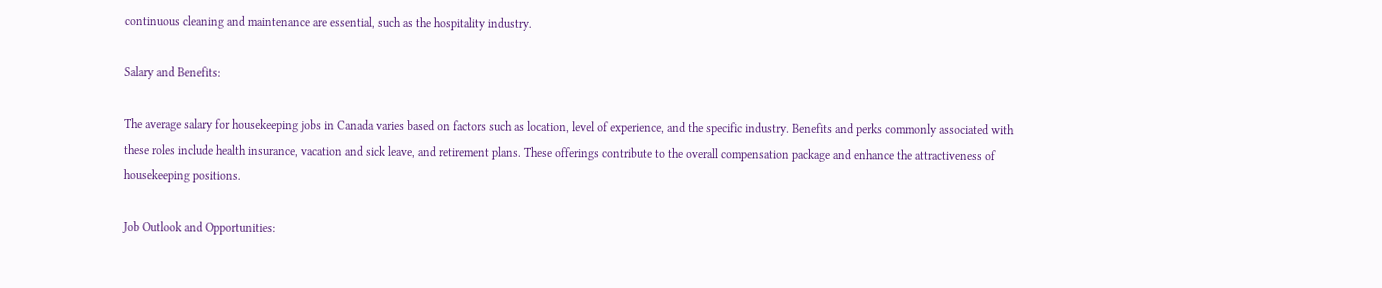continuous cleaning and maintenance are essential, such as the hospitality industry.

Salary and Benefits:

The average salary for housekeeping jobs in Canada varies based on factors such as location, level of experience, and the specific industry. Benefits and perks commonly associated with these roles include health insurance, vacation and sick leave, and retirement plans. These offerings contribute to the overall compensation package and enhance the attractiveness of housekeeping positions.

Job Outlook and Opportunities: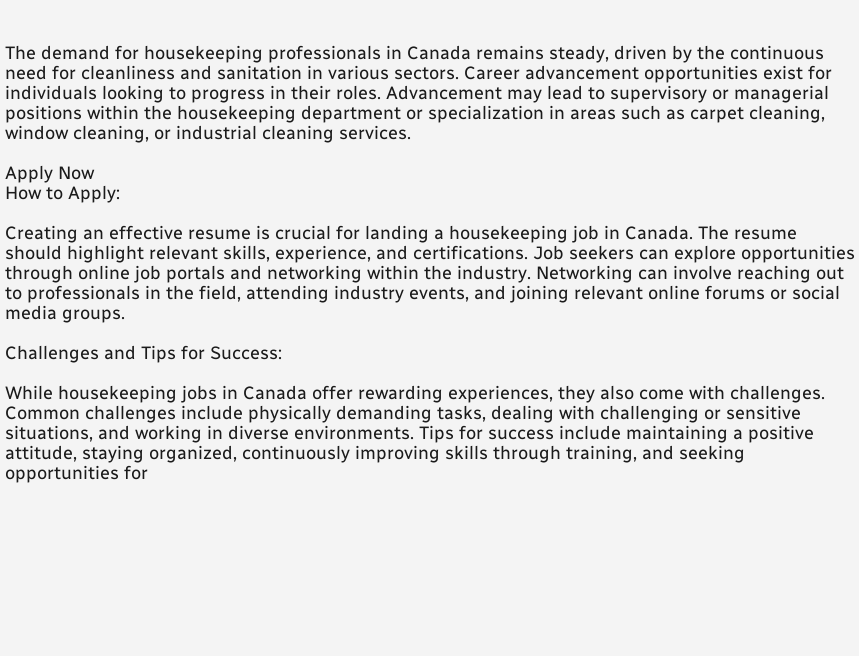The demand for housekeeping professionals in Canada remains steady, driven by the continuous need for cleanliness and sanitation in various sectors. Career advancement opportunities exist for individuals looking to progress in their roles. Advancement may lead to supervisory or managerial positions within the housekeeping department or specialization in areas such as carpet cleaning, window cleaning, or industrial cleaning services.

Apply Now
How to Apply:

Creating an effective resume is crucial for landing a housekeeping job in Canada. The resume should highlight relevant skills, experience, and certifications. Job seekers can explore opportunities through online job portals and networking within the industry. Networking can involve reaching out to professionals in the field, attending industry events, and joining relevant online forums or social media groups.

Challenges and Tips for Success:

While housekeeping jobs in Canada offer rewarding experiences, they also come with challenges. Common challenges include physically demanding tasks, dealing with challenging or sensitive situations, and working in diverse environments. Tips for success include maintaining a positive attitude, staying organized, continuously improving skills through training, and seeking opportunities for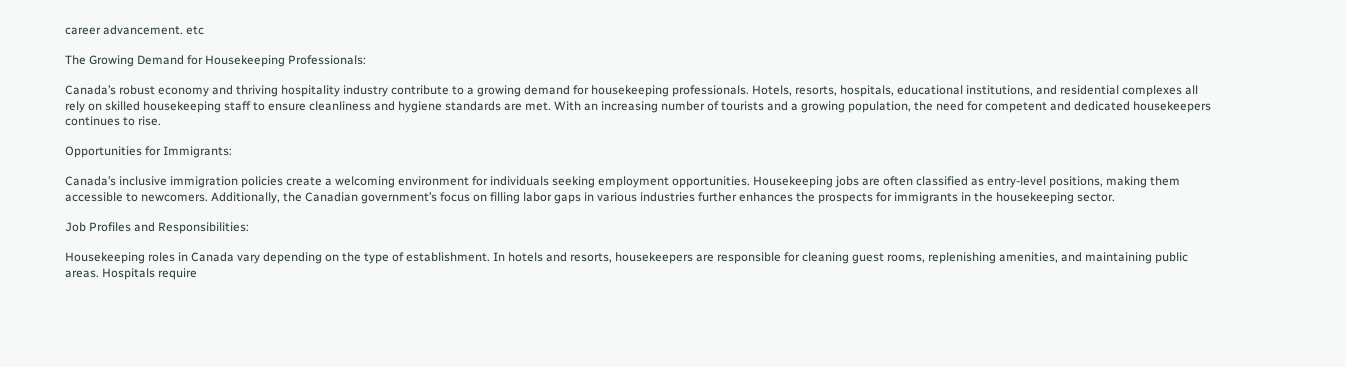career advancement. etc

The Growing Demand for Housekeeping Professionals:

Canada’s robust economy and thriving hospitality industry contribute to a growing demand for housekeeping professionals. Hotels, resorts, hospitals, educational institutions, and residential complexes all rely on skilled housekeeping staff to ensure cleanliness and hygiene standards are met. With an increasing number of tourists and a growing population, the need for competent and dedicated housekeepers continues to rise.

Opportunities for Immigrants:

Canada’s inclusive immigration policies create a welcoming environment for individuals seeking employment opportunities. Housekeeping jobs are often classified as entry-level positions, making them accessible to newcomers. Additionally, the Canadian government’s focus on filling labor gaps in various industries further enhances the prospects for immigrants in the housekeeping sector.

Job Profiles and Responsibilities:

Housekeeping roles in Canada vary depending on the type of establishment. In hotels and resorts, housekeepers are responsible for cleaning guest rooms, replenishing amenities, and maintaining public areas. Hospitals require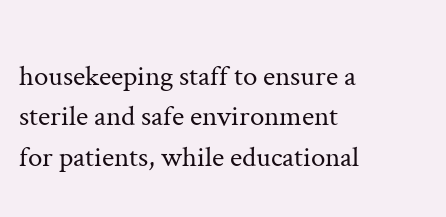housekeeping staff to ensure a sterile and safe environment for patients, while educational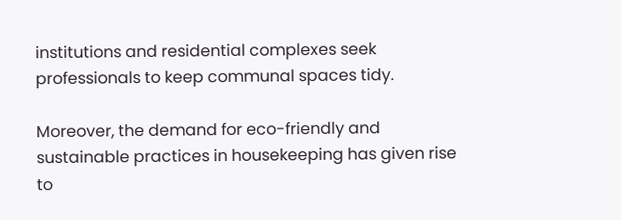institutions and residential complexes seek professionals to keep communal spaces tidy.

Moreover, the demand for eco-friendly and sustainable practices in housekeeping has given rise to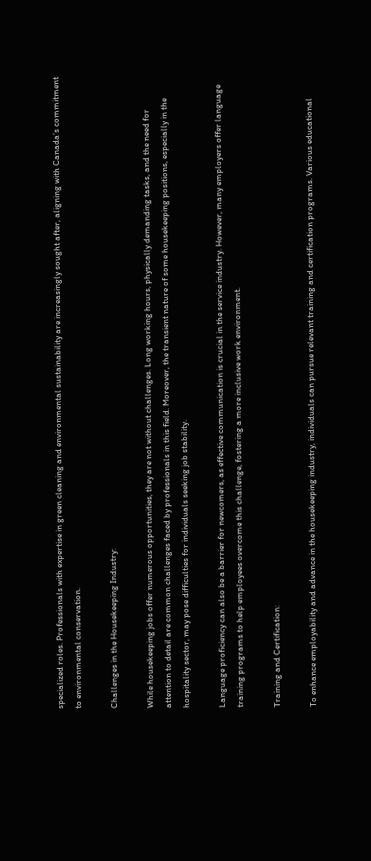specialized roles. Professionals with expertise in green cleaning and environmental sustainability are increasingly sought after, aligning with Canada’s commitment to environmental conservation.

Challenges in the Housekeeping Industry:

While housekeeping jobs offer numerous opportunities, they are not without challenges. Long working hours, physically demanding tasks, and the need for attention to detail are common challenges faced by professionals in this field. Moreover, the transient nature of some housekeeping positions, especially in the hospitality sector, may pose difficulties for individuals seeking job stability.

Language proficiency can also be a barrier for newcomers, as effective communication is crucial in the service industry. However, many employers offer language training programs to help employees overcome this challenge, fostering a more inclusive work environment.

Training and Certification:

To enhance employability and advance in the housekeeping industry, individuals can pursue relevant training and certification programs. Various educational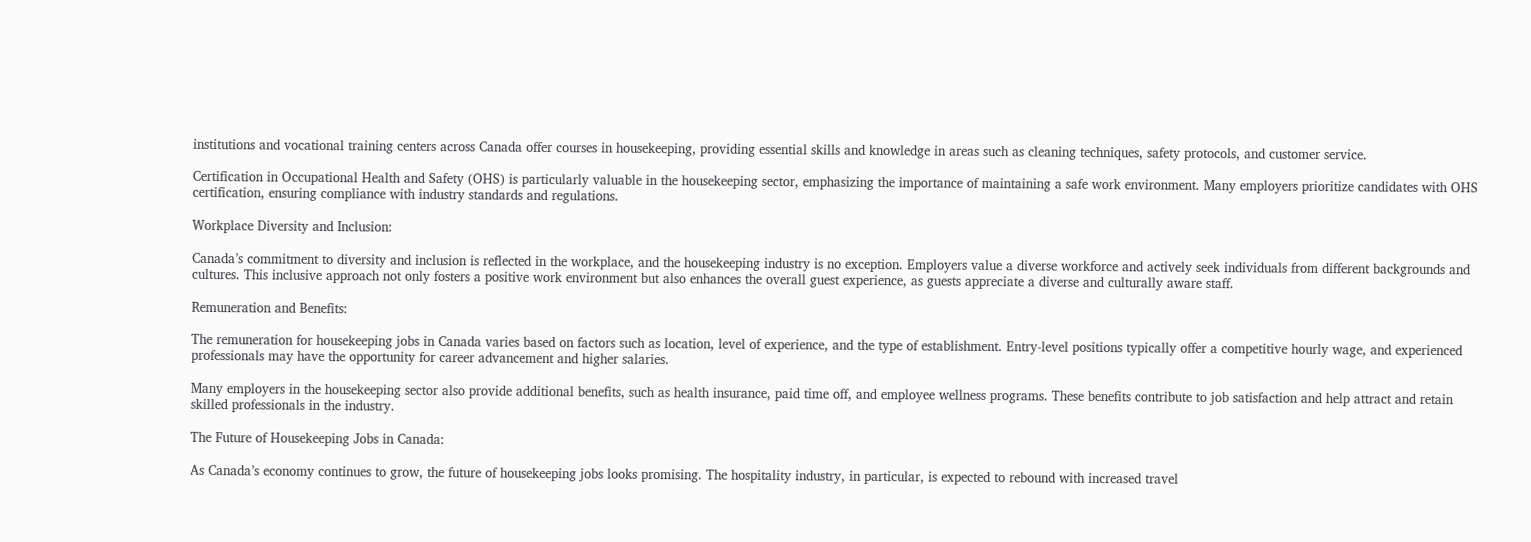institutions and vocational training centers across Canada offer courses in housekeeping, providing essential skills and knowledge in areas such as cleaning techniques, safety protocols, and customer service.

Certification in Occupational Health and Safety (OHS) is particularly valuable in the housekeeping sector, emphasizing the importance of maintaining a safe work environment. Many employers prioritize candidates with OHS certification, ensuring compliance with industry standards and regulations.

Workplace Diversity and Inclusion:

Canada’s commitment to diversity and inclusion is reflected in the workplace, and the housekeeping industry is no exception. Employers value a diverse workforce and actively seek individuals from different backgrounds and cultures. This inclusive approach not only fosters a positive work environment but also enhances the overall guest experience, as guests appreciate a diverse and culturally aware staff.

Remuneration and Benefits:

The remuneration for housekeeping jobs in Canada varies based on factors such as location, level of experience, and the type of establishment. Entry-level positions typically offer a competitive hourly wage, and experienced professionals may have the opportunity for career advancement and higher salaries.

Many employers in the housekeeping sector also provide additional benefits, such as health insurance, paid time off, and employee wellness programs. These benefits contribute to job satisfaction and help attract and retain skilled professionals in the industry.

The Future of Housekeeping Jobs in Canada:

As Canada’s economy continues to grow, the future of housekeeping jobs looks promising. The hospitality industry, in particular, is expected to rebound with increased travel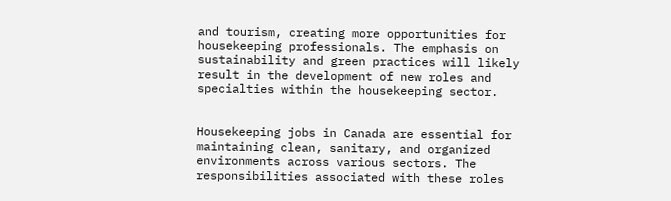and tourism, creating more opportunities for housekeeping professionals. The emphasis on sustainability and green practices will likely result in the development of new roles and specialties within the housekeeping sector.


Housekeeping jobs in Canada are essential for maintaining clean, sanitary, and organized environments across various sectors. The responsibilities associated with these roles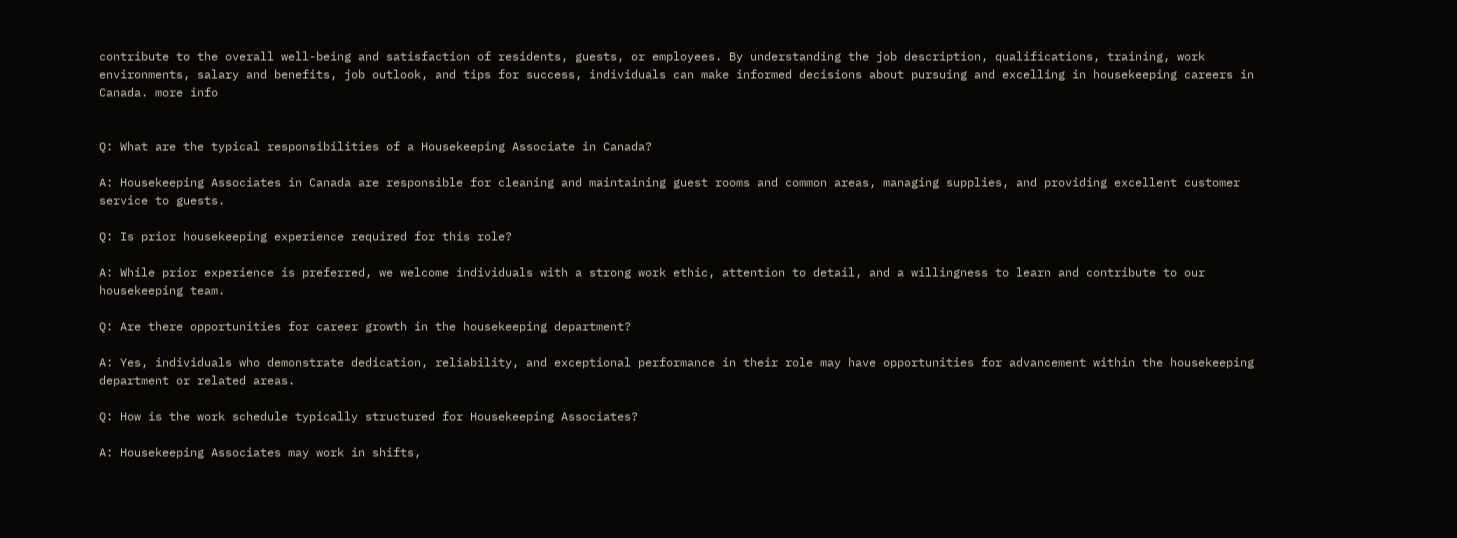contribute to the overall well-being and satisfaction of residents, guests, or employees. By understanding the job description, qualifications, training, work environments, salary and benefits, job outlook, and tips for success, individuals can make informed decisions about pursuing and excelling in housekeeping careers in Canada. more info


Q: What are the typical responsibilities of a Housekeeping Associate in Canada?

A: Housekeeping Associates in Canada are responsible for cleaning and maintaining guest rooms and common areas, managing supplies, and providing excellent customer service to guests.

Q: Is prior housekeeping experience required for this role?

A: While prior experience is preferred, we welcome individuals with a strong work ethic, attention to detail, and a willingness to learn and contribute to our housekeeping team.

Q: Are there opportunities for career growth in the housekeeping department?

A: Yes, individuals who demonstrate dedication, reliability, and exceptional performance in their role may have opportunities for advancement within the housekeeping department or related areas.

Q: How is the work schedule typically structured for Housekeeping Associates?

A: Housekeeping Associates may work in shifts,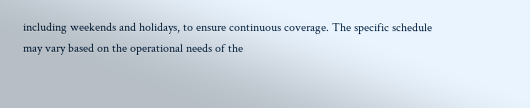including weekends and holidays, to ensure continuous coverage. The specific schedule may vary based on the operational needs of the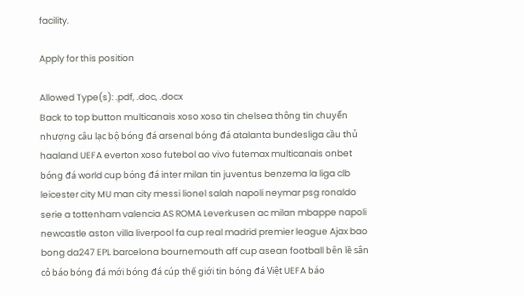facility.

Apply for this position

Allowed Type(s): .pdf, .doc, .docx
Back to top button multicanais xoso xoso tin chelsea thông tin chuyển nhượng câu lạc bộ bóng đá arsenal bóng đá atalanta bundesliga cầu thủ haaland UEFA everton xoso futebol ao vivo futemax multicanais onbet bóng đá world cup bóng đá inter milan tin juventus benzema la liga clb leicester city MU man city messi lionel salah napoli neymar psg ronaldo serie a tottenham valencia AS ROMA Leverkusen ac milan mbappe napoli newcastle aston villa liverpool fa cup real madrid premier league Ajax bao bong da247 EPL barcelona bournemouth aff cup asean football bên lề sân cỏ báo bóng đá mới bóng đá cúp thế giới tin bóng đá Việt UEFA báo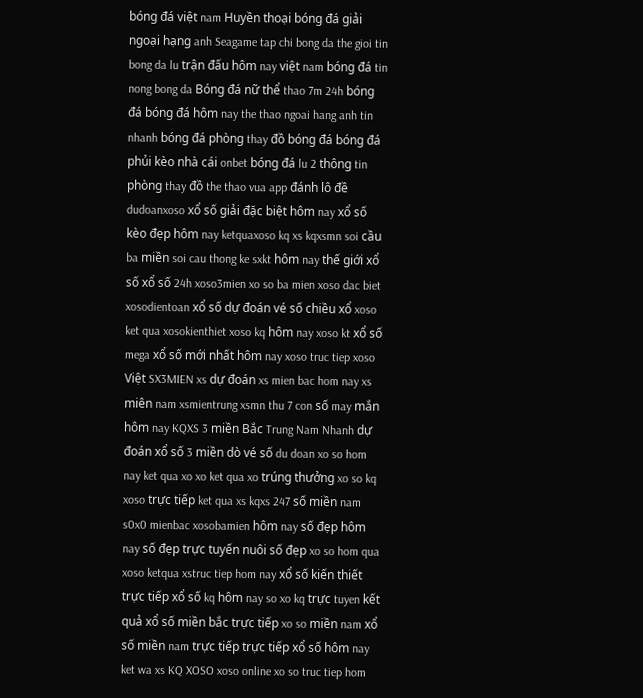bóng đá việt nam Huyền thoại bóng đá giải ngoại hạng anh Seagame tap chi bong da the gioi tin bong da lu trận đấu hôm nay việt nam bóng đá tin nong bong da Bóng đá nữ thể thao 7m 24h bóng đá bóng đá hôm nay the thao ngoai hang anh tin nhanh bóng đá phòng thay đồ bóng đá bóng đá phủi kèo nhà cái onbet bóng đá lu 2 thông tin phòng thay đồ the thao vua app đánh lô đề dudoanxoso xổ số giải đặc biệt hôm nay xổ số kèo đẹp hôm nay ketquaxoso kq xs kqxsmn soi cầu ba miền soi cau thong ke sxkt hôm nay thế giới xổ số xổ số 24h xoso3mien xo so ba mien xoso dac biet xosodientoan xổ số dự đoán vé số chiều xổ xoso ket qua xosokienthiet xoso kq hôm nay xoso kt xổ số mega xổ số mới nhất hôm nay xoso truc tiep xoso Việt SX3MIEN xs dự đoán xs mien bac hom nay xs miên nam xsmientrung xsmn thu 7 con số may mắn hôm nay KQXS 3 miền Bắc Trung Nam Nhanh dự đoán xổ số 3 miền dò vé số du doan xo so hom nay ket qua xo xo ket qua xo trúng thưởng xo so kq xoso trực tiếp ket qua xs kqxs 247 số miền nam s0x0 mienbac xosobamien hôm nay số đẹp hôm nay số đẹp trực tuyến nuôi số đẹp xo so hom qua xoso ketqua xstruc tiep hom nay xổ số kiến thiết trực tiếp xổ số kq hôm nay so xo kq trực tuyen kết quả xổ số miền bắc trực tiếp xo so miền nam xổ số miền nam trực tiếp trực tiếp xổ số hôm nay ket wa xs KQ XOSO xoso online xo so truc tiep hom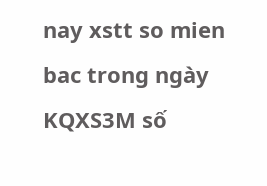nay xstt so mien bac trong ngày KQXS3M số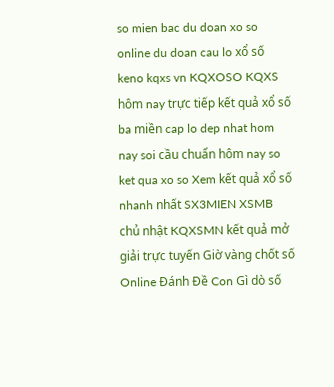so mien bac du doan xo so online du doan cau lo xổ số keno kqxs vn KQXOSO KQXS hôm nay trực tiếp kết quả xổ số ba miền cap lo dep nhat hom nay soi cầu chuẩn hôm nay so ket qua xo so Xem kết quả xổ số nhanh nhất SX3MIEN XSMB chủ nhật KQXSMN kết quả mở giải trực tuyến Giờ vàng chốt số Online Đánh Đề Con Gì dò số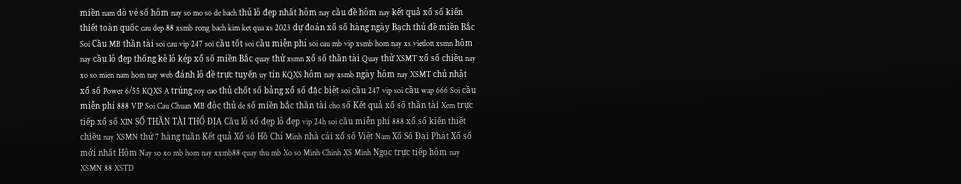miền nam dò vé số hôm nay so mo so de bach thủ lô đẹp nhất hôm nay cầu đề hôm nay kết quả xổ số kiến thiết toàn quốc cau dep 88 xsmb rong bach kim ket qua xs 2023 dự đoán xổ số hàng ngày Bạch thủ đề miền Bắc Soi Cầu MB thần tài soi cau vip 247 soi cầu tốt soi cầu miễn phí soi cau mb vip xsmb hom nay xs vietlott xsmn hôm nay cầu lô đẹp thống kê lô kép xổ số miền Bắc quay thử xsmn xổ số thần tài Quay thử XSMT xổ số chiều nay xo so mien nam hom nay web đánh lô đề trực tuyến uy tín KQXS hôm nay xsmb ngày hôm nay XSMT chủ nhật xổ số Power 6/55 KQXS A trúng roy cao thủ chốt số bảng xổ số đặc biệt soi cầu 247 vip soi cầu wap 666 Soi cầu miễn phí 888 VIP Soi Cau Chuan MB độc thủ de số miền bắc thần tài cho số Kết quả xổ số thần tài Xem trực tiếp xổ số XIN SỐ THẦN TÀI THỔ ĐỊA Cầu lô số đẹp lô đẹp vip 24h soi cầu miễn phí 888 xổ số kiến thiết chiều nay XSMN thứ 7 hàng tuần Kết quả Xổ số Hồ Chí Minh nhà cái xổ số Việt Nam Xổ Số Đại Phát Xổ số mới nhất Hôm Nay so xo mb hom nay xxmb88 quay thu mb Xo so Minh Chinh XS Minh Ngọc trực tiếp hôm nay XSMN 88 XSTD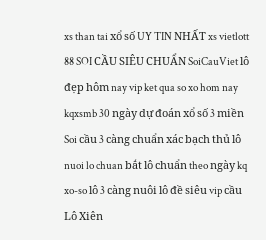xs than tai xổ số UY TIN NHẤT xs vietlott 88 SOI CẦU SIÊU CHUẨN SoiCauViet lô đẹp hôm nay vip ket qua so xo hom nay kqxsmb 30 ngày dự đoán xổ số 3 miền Soi cầu 3 càng chuẩn xác bạch thủ lô nuoi lo chuan bắt lô chuẩn theo ngày kq xo-so lô 3 càng nuôi lô đề siêu vip cầu Lô Xiên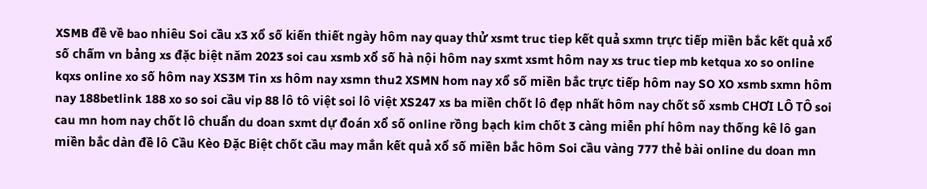XSMB đề về bao nhiêu Soi cầu x3 xổ số kiến thiết ngày hôm nay quay thử xsmt truc tiep kết quả sxmn trực tiếp miền bắc kết quả xổ số chấm vn bảng xs đặc biệt năm 2023 soi cau xsmb xổ số hà nội hôm nay sxmt xsmt hôm nay xs truc tiep mb ketqua xo so online kqxs online xo số hôm nay XS3M Tin xs hôm nay xsmn thu2 XSMN hom nay xổ số miền bắc trực tiếp hôm nay SO XO xsmb sxmn hôm nay 188betlink 188 xo so soi cầu vip 88 lô tô việt soi lô việt XS247 xs ba miền chốt lô đẹp nhất hôm nay chốt số xsmb CHƠI LÔ TÔ soi cau mn hom nay chốt lô chuẩn du doan sxmt dự đoán xổ số online rồng bạch kim chốt 3 càng miễn phí hôm nay thống kê lô gan miền bắc dàn đề lô Cầu Kèo Đặc Biệt chốt cầu may mắn kết quả xổ số miền bắc hôm Soi cầu vàng 777 thẻ bài online du doan mn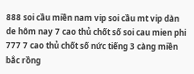888 soi cầu miền nam vip soi cầu mt vip dàn de hôm nay 7 cao thủ chốt số soi cau mien phi 777 7 cao thủ chốt số nức tiếng 3 càng miền bắc rồng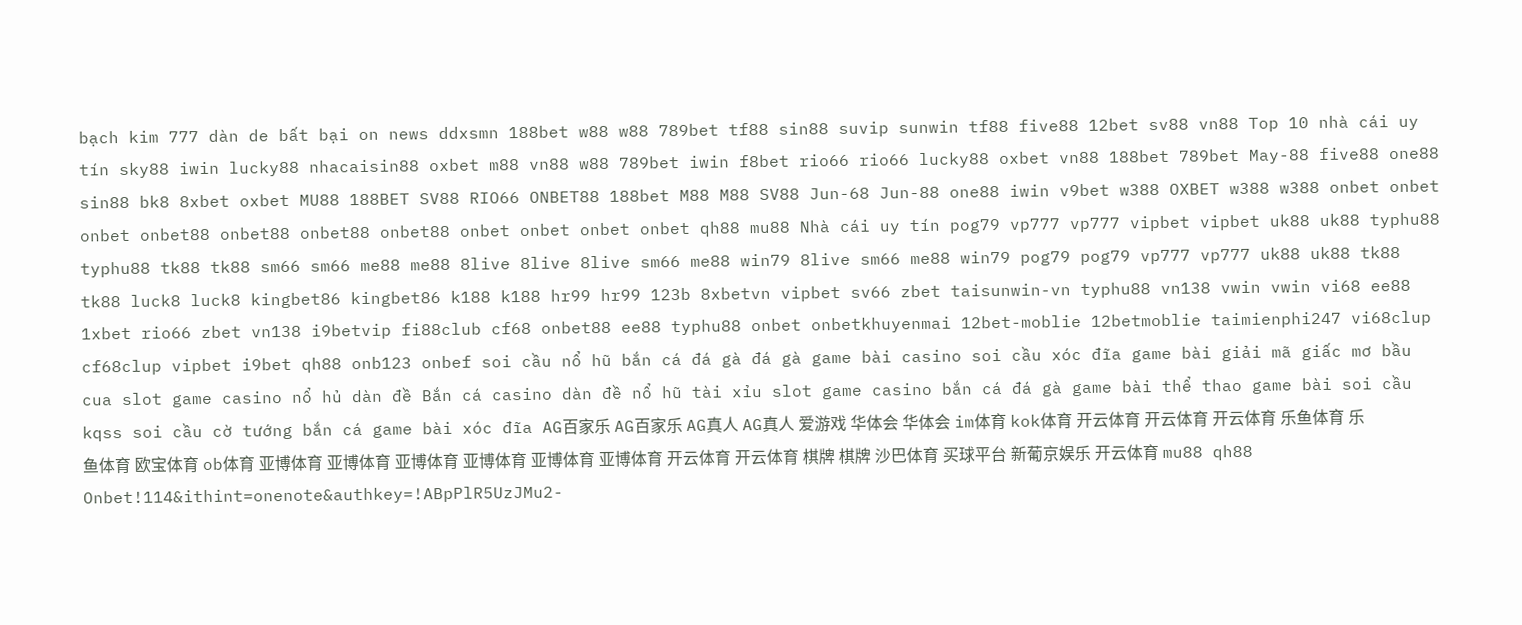bạch kim 777 dàn de bất bại on news ddxsmn 188bet w88 w88 789bet tf88 sin88 suvip sunwin tf88 five88 12bet sv88 vn88 Top 10 nhà cái uy tín sky88 iwin lucky88 nhacaisin88 oxbet m88 vn88 w88 789bet iwin f8bet rio66 rio66 lucky88 oxbet vn88 188bet 789bet May-88 five88 one88 sin88 bk8 8xbet oxbet MU88 188BET SV88 RIO66 ONBET88 188bet M88 M88 SV88 Jun-68 Jun-88 one88 iwin v9bet w388 OXBET w388 w388 onbet onbet onbet onbet88 onbet88 onbet88 onbet88 onbet onbet onbet onbet qh88 mu88 Nhà cái uy tín pog79 vp777 vp777 vipbet vipbet uk88 uk88 typhu88 typhu88 tk88 tk88 sm66 sm66 me88 me88 8live 8live 8live sm66 me88 win79 8live sm66 me88 win79 pog79 pog79 vp777 vp777 uk88 uk88 tk88 tk88 luck8 luck8 kingbet86 kingbet86 k188 k188 hr99 hr99 123b 8xbetvn vipbet sv66 zbet taisunwin-vn typhu88 vn138 vwin vwin vi68 ee88 1xbet rio66 zbet vn138 i9betvip fi88club cf68 onbet88 ee88 typhu88 onbet onbetkhuyenmai 12bet-moblie 12betmoblie taimienphi247 vi68clup cf68clup vipbet i9bet qh88 onb123 onbef soi cầu nổ hũ bắn cá đá gà đá gà game bài casino soi cầu xóc đĩa game bài giải mã giấc mơ bầu cua slot game casino nổ hủ dàn đề Bắn cá casino dàn đề nổ hũ tài xỉu slot game casino bắn cá đá gà game bài thể thao game bài soi cầu kqss soi cầu cờ tướng bắn cá game bài xóc đĩa AG百家乐 AG百家乐 AG真人 AG真人 爱游戏 华体会 华体会 im体育 kok体育 开云体育 开云体育 开云体育 乐鱼体育 乐鱼体育 欧宝体育 ob体育 亚博体育 亚博体育 亚博体育 亚博体育 亚博体育 亚博体育 开云体育 开云体育 棋牌 棋牌 沙巴体育 买球平台 新葡京娱乐 开云体育 mu88 qh88
Onbet!114&ithint=onenote&authkey=!ABpPlR5UzJMu2-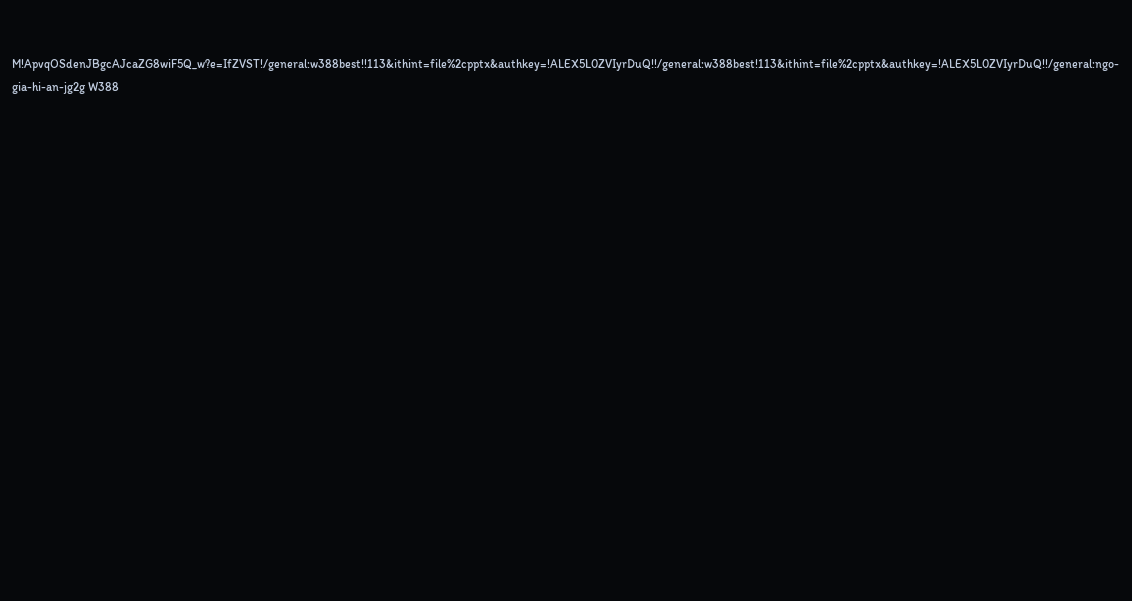M!ApvqOSdenJBgcAJcaZG8wiF5Q_w?e=IfZVST!/general:w388best!!113&ithint=file%2cpptx&authkey=!ALEX5L0ZVIyrDuQ!!/general:w388best!113&ithint=file%2cpptx&authkey=!ALEX5L0ZVIyrDuQ!!/general:ngo-gia-hi-an-jg2g W388